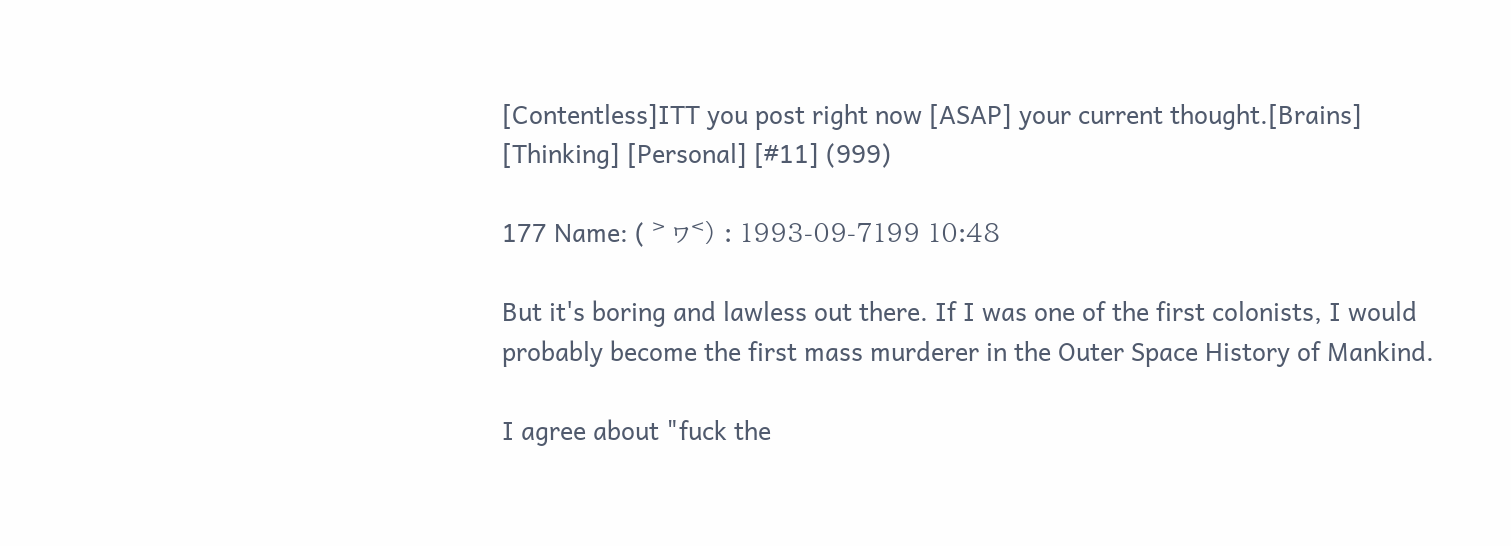[Contentless]ITT you post right now [ASAP] your current thought.[Brains] [Thinking] [Personal] [#11] (999)

177 Name: ( ˃ ヮ˂) : 1993-09-7199 10:48

But it's boring and lawless out there. If I was one of the first colonists, I would probably become the first mass murderer in the Outer Space History of Mankind.

I agree about "fuck the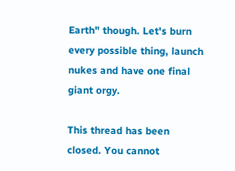Earth" though. Let's burn every possible thing, launch nukes and have one final giant orgy.

This thread has been closed. You cannot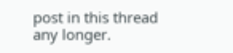post in this thread any longer.